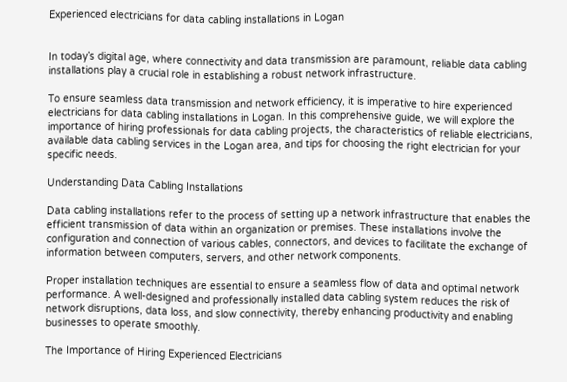Experienced electricians for data cabling installations in Logan


In today’s digital age, where connectivity and data transmission are paramount, reliable data cabling installations play a crucial role in establishing a robust network infrastructure.

To ensure seamless data transmission and network efficiency, it is imperative to hire experienced electricians for data cabling installations in Logan. In this comprehensive guide, we will explore the importance of hiring professionals for data cabling projects, the characteristics of reliable electricians, available data cabling services in the Logan area, and tips for choosing the right electrician for your specific needs.

Understanding Data Cabling Installations

Data cabling installations refer to the process of setting up a network infrastructure that enables the efficient transmission of data within an organization or premises. These installations involve the configuration and connection of various cables, connectors, and devices to facilitate the exchange of information between computers, servers, and other network components.

Proper installation techniques are essential to ensure a seamless flow of data and optimal network performance. A well-designed and professionally installed data cabling system reduces the risk of network disruptions, data loss, and slow connectivity, thereby enhancing productivity and enabling businesses to operate smoothly.

The Importance of Hiring Experienced Electricians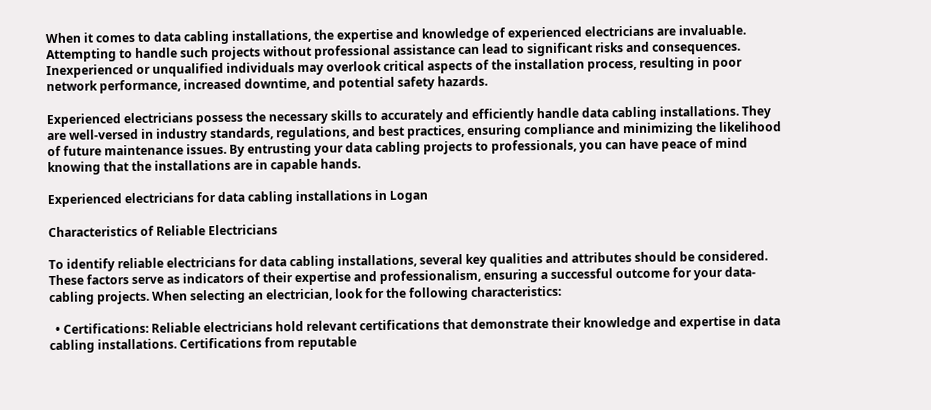When it comes to data cabling installations, the expertise and knowledge of experienced electricians are invaluable. Attempting to handle such projects without professional assistance can lead to significant risks and consequences. Inexperienced or unqualified individuals may overlook critical aspects of the installation process, resulting in poor network performance, increased downtime, and potential safety hazards.

Experienced electricians possess the necessary skills to accurately and efficiently handle data cabling installations. They are well-versed in industry standards, regulations, and best practices, ensuring compliance and minimizing the likelihood of future maintenance issues. By entrusting your data cabling projects to professionals, you can have peace of mind knowing that the installations are in capable hands.

Experienced electricians for data cabling installations in Logan

Characteristics of Reliable Electricians

To identify reliable electricians for data cabling installations, several key qualities and attributes should be considered. These factors serve as indicators of their expertise and professionalism, ensuring a successful outcome for your data-cabling projects. When selecting an electrician, look for the following characteristics:

  • Certifications: Reliable electricians hold relevant certifications that demonstrate their knowledge and expertise in data cabling installations. Certifications from reputable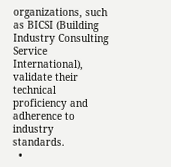organizations, such as BICSI (Building Industry Consulting Service International), validate their technical proficiency and adherence to industry standards.
  •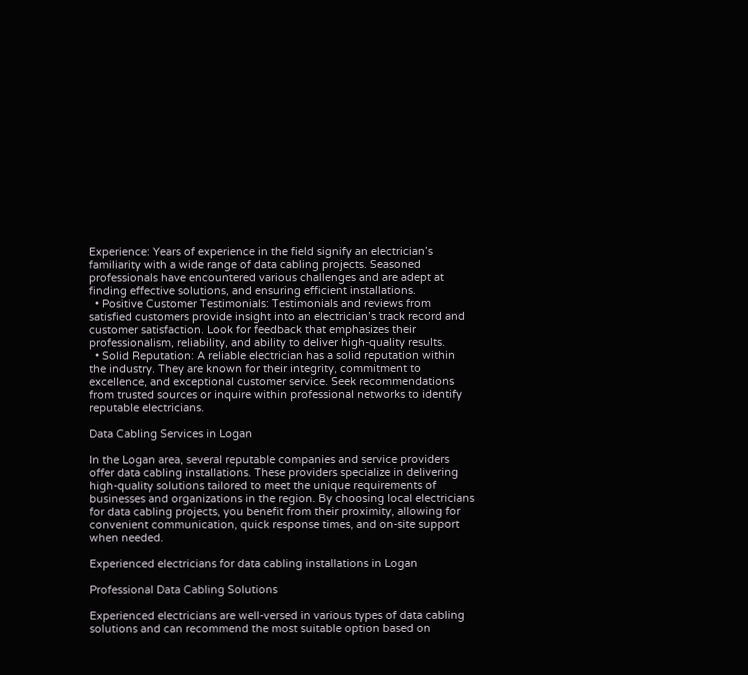Experience: Years of experience in the field signify an electrician’s familiarity with a wide range of data cabling projects. Seasoned professionals have encountered various challenges and are adept at finding effective solutions, and ensuring efficient installations.
  • Positive Customer Testimonials: Testimonials and reviews from satisfied customers provide insight into an electrician’s track record and customer satisfaction. Look for feedback that emphasizes their professionalism, reliability, and ability to deliver high-quality results.
  • Solid Reputation: A reliable electrician has a solid reputation within the industry. They are known for their integrity, commitment to excellence, and exceptional customer service. Seek recommendations from trusted sources or inquire within professional networks to identify reputable electricians.

Data Cabling Services in Logan

In the Logan area, several reputable companies and service providers offer data cabling installations. These providers specialize in delivering high-quality solutions tailored to meet the unique requirements of businesses and organizations in the region. By choosing local electricians for data cabling projects, you benefit from their proximity, allowing for convenient communication, quick response times, and on-site support when needed.

Experienced electricians for data cabling installations in Logan

Professional Data Cabling Solutions

Experienced electricians are well-versed in various types of data cabling solutions and can recommend the most suitable option based on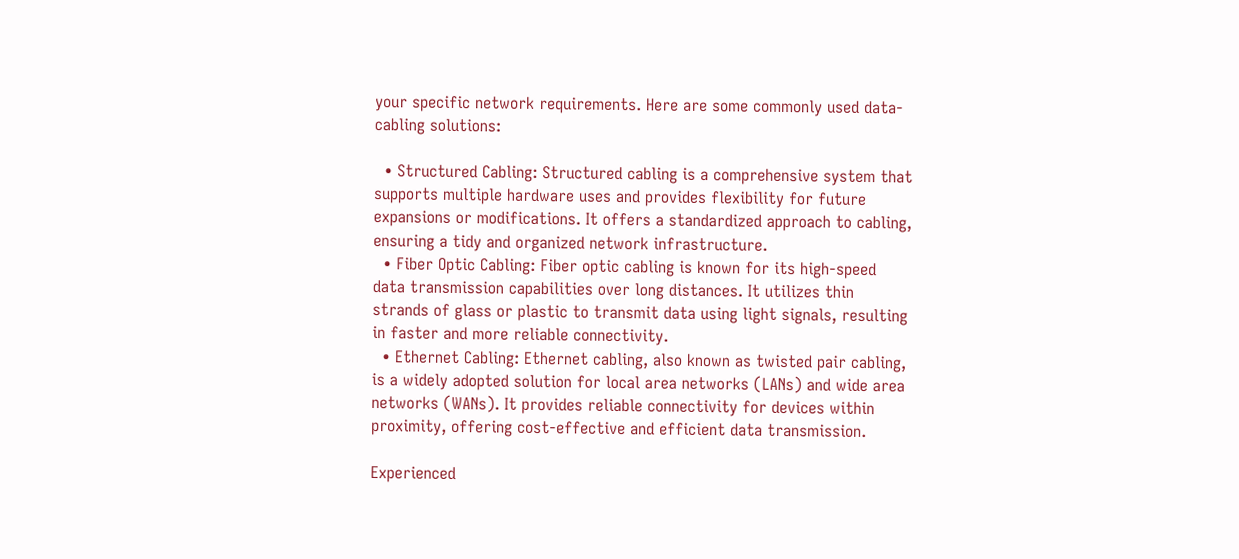your specific network requirements. Here are some commonly used data-cabling solutions:

  • Structured Cabling: Structured cabling is a comprehensive system that supports multiple hardware uses and provides flexibility for future expansions or modifications. It offers a standardized approach to cabling, ensuring a tidy and organized network infrastructure.
  • Fiber Optic Cabling: Fiber optic cabling is known for its high-speed data transmission capabilities over long distances. It utilizes thin strands of glass or plastic to transmit data using light signals, resulting in faster and more reliable connectivity.
  • Ethernet Cabling: Ethernet cabling, also known as twisted pair cabling, is a widely adopted solution for local area networks (LANs) and wide area networks (WANs). It provides reliable connectivity for devices within proximity, offering cost-effective and efficient data transmission.

Experienced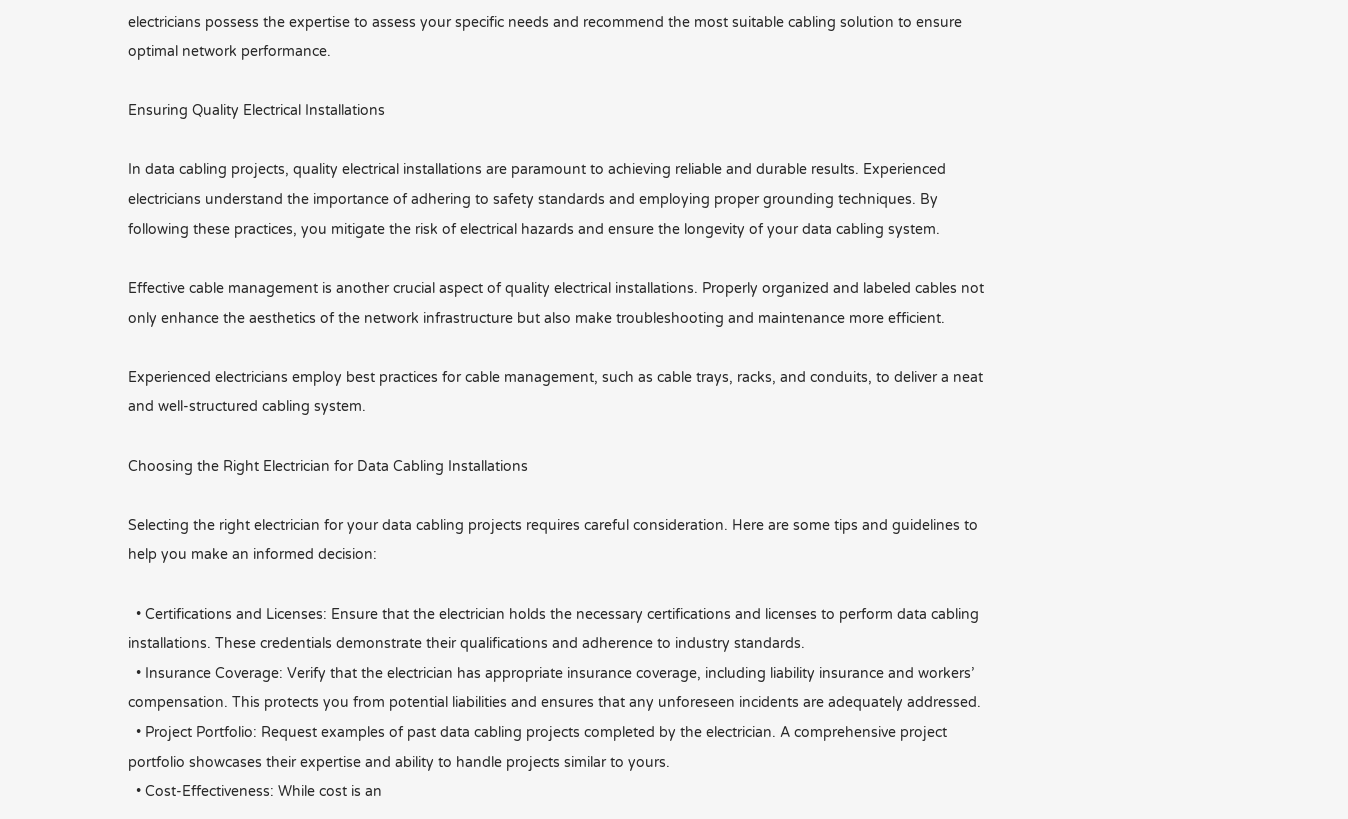electricians possess the expertise to assess your specific needs and recommend the most suitable cabling solution to ensure optimal network performance.

Ensuring Quality Electrical Installations

In data cabling projects, quality electrical installations are paramount to achieving reliable and durable results. Experienced electricians understand the importance of adhering to safety standards and employing proper grounding techniques. By following these practices, you mitigate the risk of electrical hazards and ensure the longevity of your data cabling system.

Effective cable management is another crucial aspect of quality electrical installations. Properly organized and labeled cables not only enhance the aesthetics of the network infrastructure but also make troubleshooting and maintenance more efficient.

Experienced electricians employ best practices for cable management, such as cable trays, racks, and conduits, to deliver a neat and well-structured cabling system.

Choosing the Right Electrician for Data Cabling Installations

Selecting the right electrician for your data cabling projects requires careful consideration. Here are some tips and guidelines to help you make an informed decision:

  • Certifications and Licenses: Ensure that the electrician holds the necessary certifications and licenses to perform data cabling installations. These credentials demonstrate their qualifications and adherence to industry standards.
  • Insurance Coverage: Verify that the electrician has appropriate insurance coverage, including liability insurance and workers’ compensation. This protects you from potential liabilities and ensures that any unforeseen incidents are adequately addressed.
  • Project Portfolio: Request examples of past data cabling projects completed by the electrician. A comprehensive project portfolio showcases their expertise and ability to handle projects similar to yours.
  • Cost-Effectiveness: While cost is an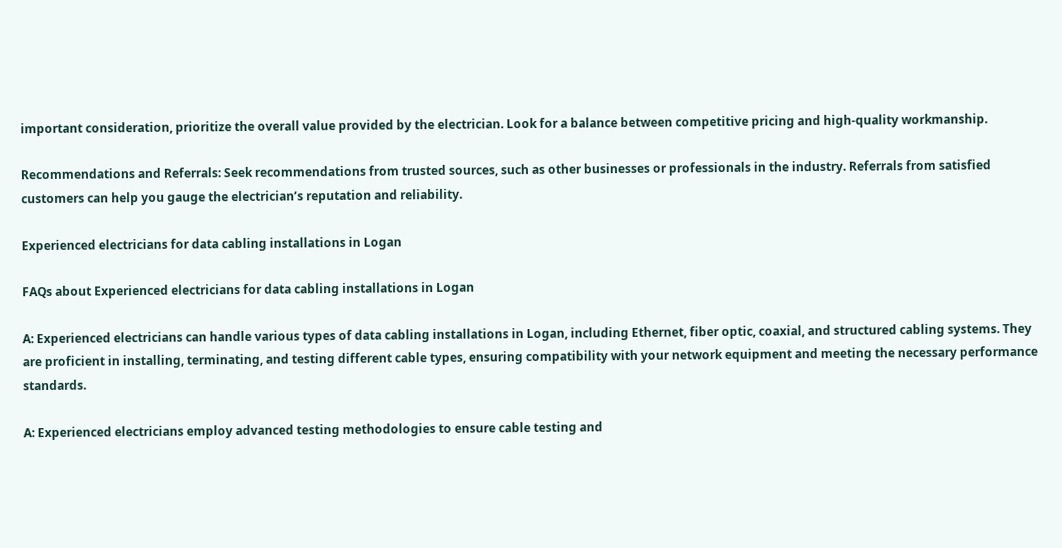important consideration, prioritize the overall value provided by the electrician. Look for a balance between competitive pricing and high-quality workmanship.

Recommendations and Referrals: Seek recommendations from trusted sources, such as other businesses or professionals in the industry. Referrals from satisfied customers can help you gauge the electrician’s reputation and reliability.

Experienced electricians for data cabling installations in Logan

FAQs about Experienced electricians for data cabling installations in Logan

A: Experienced electricians can handle various types of data cabling installations in Logan, including Ethernet, fiber optic, coaxial, and structured cabling systems. They are proficient in installing, terminating, and testing different cable types, ensuring compatibility with your network equipment and meeting the necessary performance standards.

A: Experienced electricians employ advanced testing methodologies to ensure cable testing and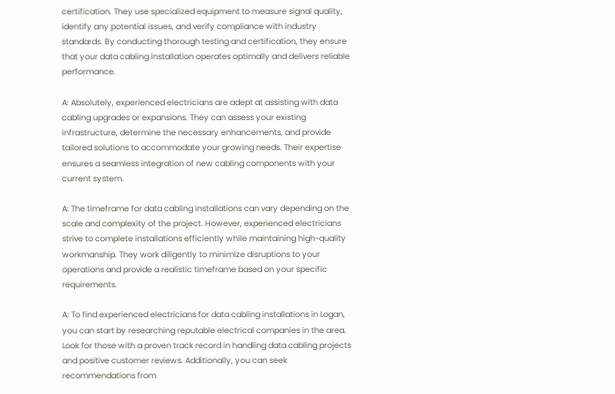certification. They use specialized equipment to measure signal quality, identify any potential issues, and verify compliance with industry standards. By conducting thorough testing and certification, they ensure that your data cabling installation operates optimally and delivers reliable performance.

A: Absolutely, experienced electricians are adept at assisting with data cabling upgrades or expansions. They can assess your existing infrastructure, determine the necessary enhancements, and provide tailored solutions to accommodate your growing needs. Their expertise ensures a seamless integration of new cabling components with your current system.

A: The timeframe for data cabling installations can vary depending on the scale and complexity of the project. However, experienced electricians strive to complete installations efficiently while maintaining high-quality workmanship. They work diligently to minimize disruptions to your operations and provide a realistic timeframe based on your specific requirements.

A: To find experienced electricians for data cabling installations in Logan, you can start by researching reputable electrical companies in the area. Look for those with a proven track record in handling data cabling projects and positive customer reviews. Additionally, you can seek recommendations from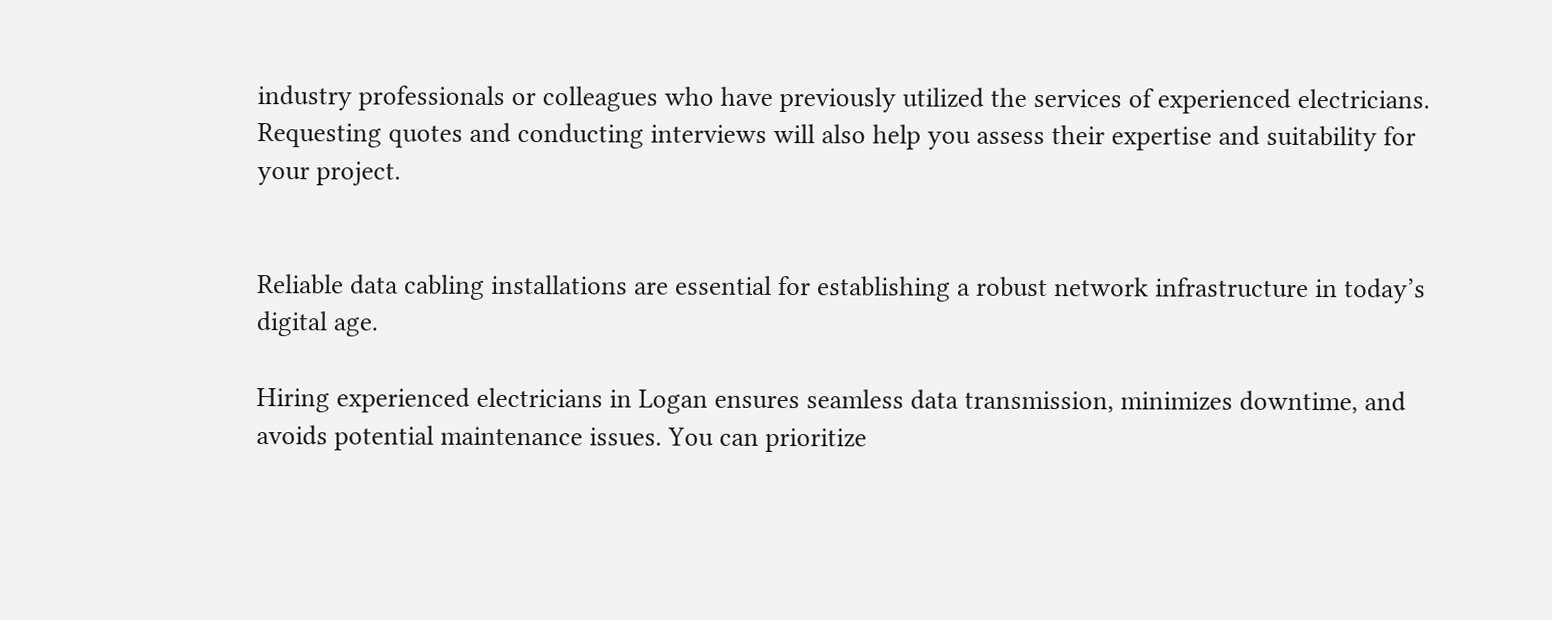industry professionals or colleagues who have previously utilized the services of experienced electricians. Requesting quotes and conducting interviews will also help you assess their expertise and suitability for your project.


Reliable data cabling installations are essential for establishing a robust network infrastructure in today’s digital age.

Hiring experienced electricians in Logan ensures seamless data transmission, minimizes downtime, and avoids potential maintenance issues. You can prioritize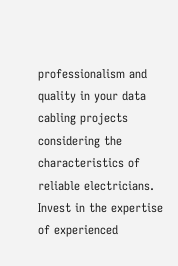professionalism and quality in your data cabling projects considering the characteristics of reliable electricians. Invest in the expertise of experienced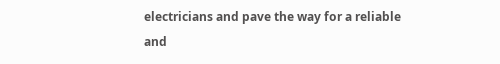electricians and pave the way for a reliable and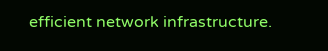efficient network infrastructure.